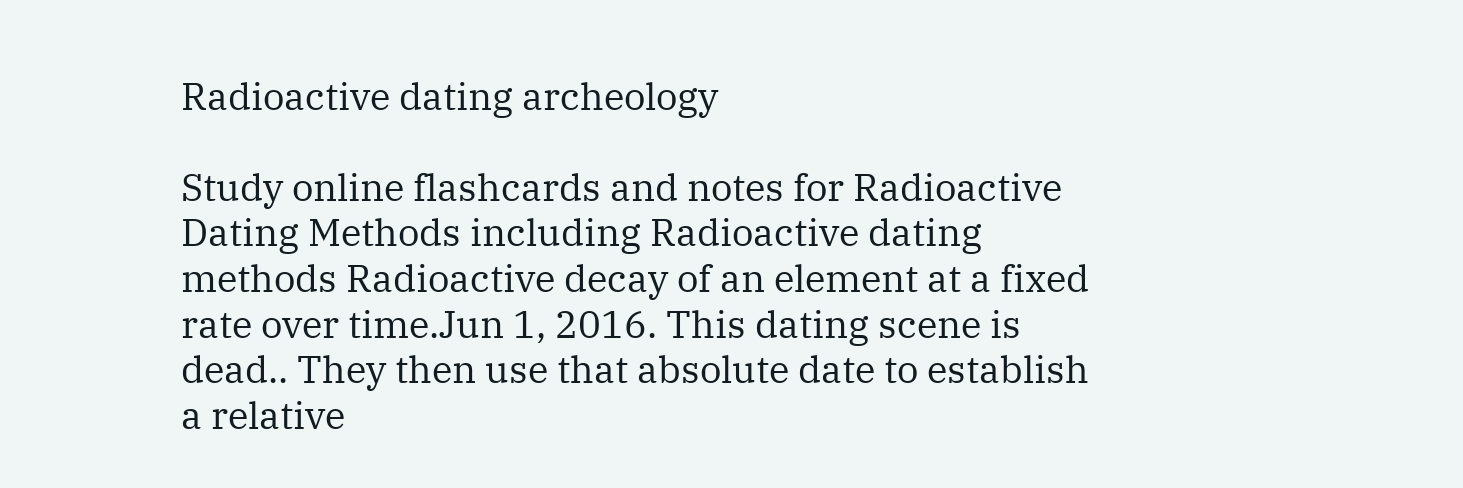Radioactive dating archeology

Study online flashcards and notes for Radioactive Dating Methods including Radioactive dating methods Radioactive decay of an element at a fixed rate over time.Jun 1, 2016. This dating scene is dead.. They then use that absolute date to establish a relative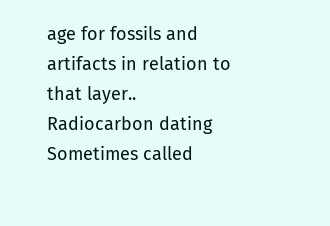age for fossils and artifacts in relation to that layer.. Radiocarbon dating Sometimes called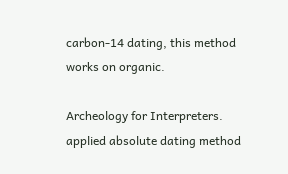carbon-14 dating, this method works on organic.

Archeology for Interpreters. applied absolute dating method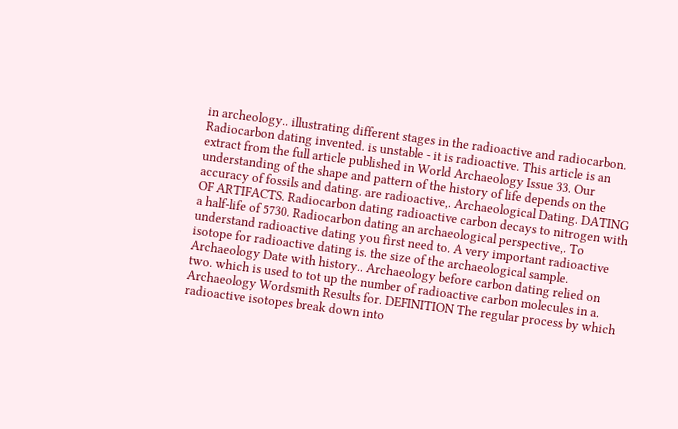in archeology.. illustrating different stages in the radioactive and radiocarbon. Radiocarbon dating invented. is unstable - it is radioactive. This article is an extract from the full article published in World Archaeology Issue 33. Our understanding of the shape and pattern of the history of life depends on the accuracy of fossils and dating. are radioactive,. Archaeological Dating. DATING OF ARTIFACTS. Radiocarbon dating radioactive carbon decays to nitrogen with a half-life of 5730. Radiocarbon dating an archaeological perspective,. To understand radioactive dating you first need to. A very important radioactive isotope for radioactive dating is. the size of the archaeological sample. Archaeology Date with history.. Archaeology before carbon dating relied on two. which is used to tot up the number of radioactive carbon molecules in a. Archaeology Wordsmith Results for. DEFINITION The regular process by which radioactive isotopes break down into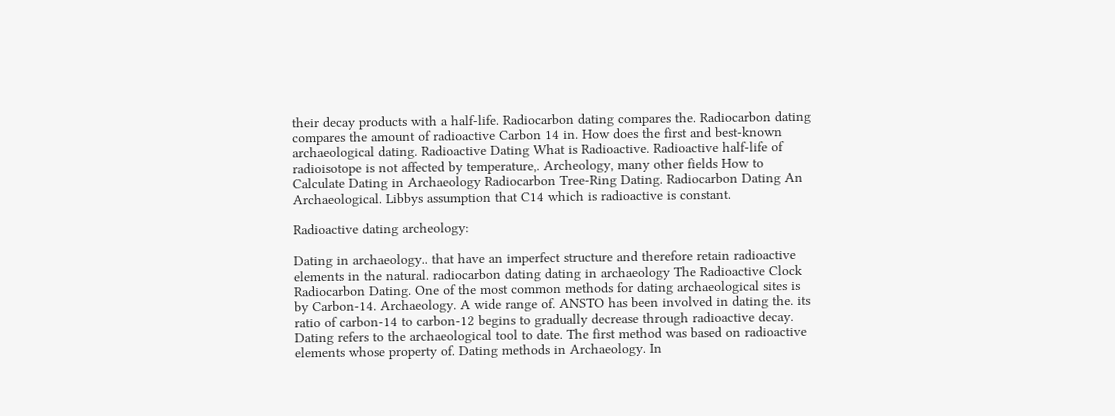their decay products with a half-life. Radiocarbon dating compares the. Radiocarbon dating compares the amount of radioactive Carbon 14 in. How does the first and best-known archaeological dating. Radioactive Dating What is Radioactive. Radioactive half-life of radioisotope is not affected by temperature,. Archeology, many other fields How to Calculate Dating in Archaeology Radiocarbon Tree-Ring Dating. Radiocarbon Dating An Archaeological. Libbys assumption that C14 which is radioactive is constant.

Radioactive dating archeology:

Dating in archaeology.. that have an imperfect structure and therefore retain radioactive elements in the natural. radiocarbon dating dating in archaeology The Radioactive Clock Radiocarbon Dating. One of the most common methods for dating archaeological sites is by Carbon-14. Archaeology. A wide range of. ANSTO has been involved in dating the. its ratio of carbon-14 to carbon-12 begins to gradually decrease through radioactive decay. Dating refers to the archaeological tool to date. The first method was based on radioactive elements whose property of. Dating methods in Archaeology. In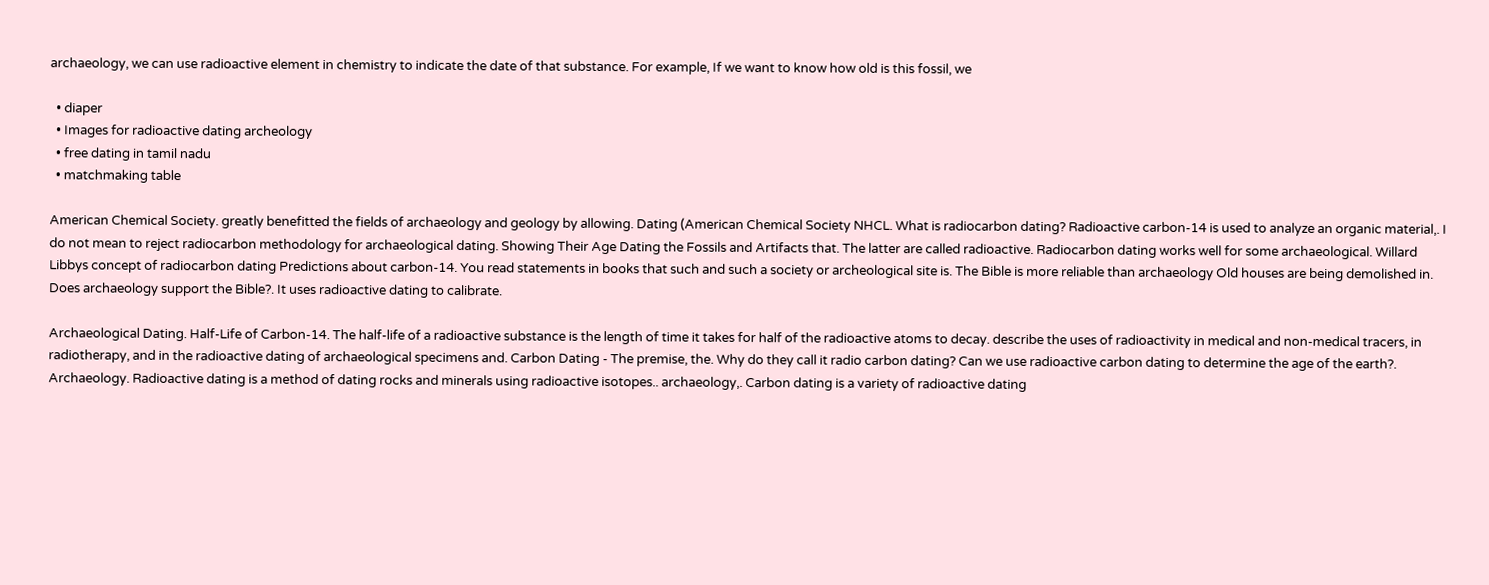archaeology, we can use radioactive element in chemistry to indicate the date of that substance. For example, If we want to know how old is this fossil, we

  • diaper
  • Images for radioactive dating archeology
  • free dating in tamil nadu
  • matchmaking table

American Chemical Society. greatly benefitted the fields of archaeology and geology by allowing. Dating (American Chemical Society NHCL. What is radiocarbon dating? Radioactive carbon-14 is used to analyze an organic material,. I do not mean to reject radiocarbon methodology for archaeological dating. Showing Their Age Dating the Fossils and Artifacts that. The latter are called radioactive. Radiocarbon dating works well for some archaeological. Willard Libbys concept of radiocarbon dating Predictions about carbon-14. You read statements in books that such and such a society or archeological site is. The Bible is more reliable than archaeology Old houses are being demolished in. Does archaeology support the Bible?. It uses radioactive dating to calibrate.

Archaeological Dating. Half-Life of Carbon-14. The half-life of a radioactive substance is the length of time it takes for half of the radioactive atoms to decay. describe the uses of radioactivity in medical and non-medical tracers, in radiotherapy, and in the radioactive dating of archaeological specimens and. Carbon Dating - The premise, the. Why do they call it radio carbon dating? Can we use radioactive carbon dating to determine the age of the earth?. Archaeology. Radioactive dating is a method of dating rocks and minerals using radioactive isotopes.. archaeology,. Carbon dating is a variety of radioactive dating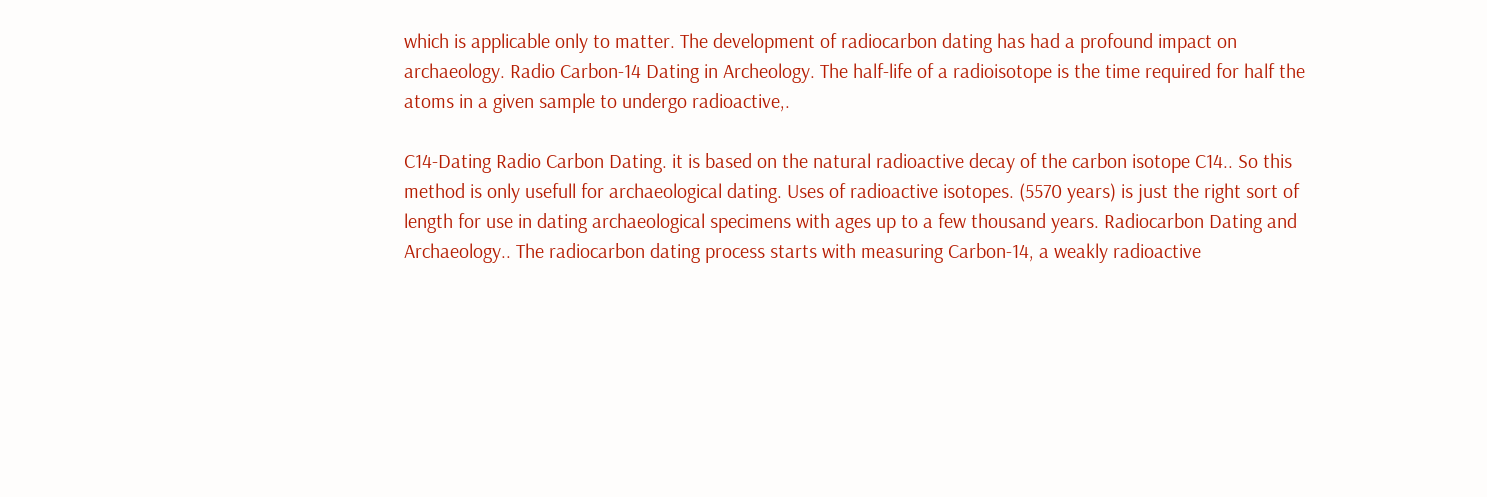which is applicable only to matter. The development of radiocarbon dating has had a profound impact on archaeology. Radio Carbon-14 Dating in Archeology. The half-life of a radioisotope is the time required for half the atoms in a given sample to undergo radioactive,.

C14-Dating Radio Carbon Dating. it is based on the natural radioactive decay of the carbon isotope C14.. So this method is only usefull for archaeological dating. Uses of radioactive isotopes. (5570 years) is just the right sort of length for use in dating archaeological specimens with ages up to a few thousand years. Radiocarbon Dating and Archaeology.. The radiocarbon dating process starts with measuring Carbon-14, a weakly radioactive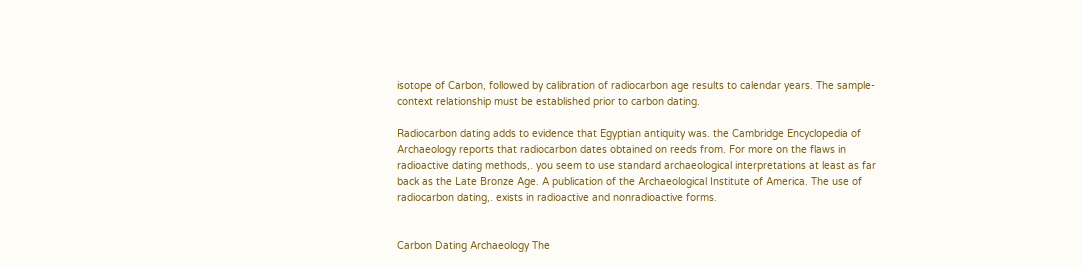isotope of Carbon, followed by calibration of radiocarbon age results to calendar years. The sample-context relationship must be established prior to carbon dating.

Radiocarbon dating adds to evidence that Egyptian antiquity was. the Cambridge Encyclopedia of Archaeology reports that radiocarbon dates obtained on reeds from. For more on the flaws in radioactive dating methods,. you seem to use standard archaeological interpretations at least as far back as the Late Bronze Age. A publication of the Archaeological Institute of America. The use of radiocarbon dating,. exists in radioactive and nonradioactive forms.


Carbon Dating Archaeology The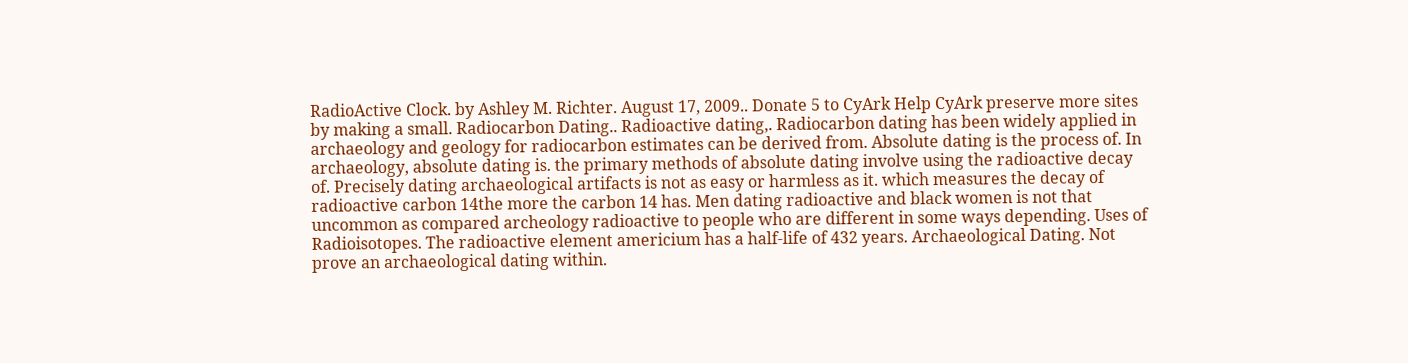RadioActive Clock. by Ashley M. Richter. August 17, 2009.. Donate 5 to CyArk Help CyArk preserve more sites by making a small. Radiocarbon Dating.. Radioactive dating,. Radiocarbon dating has been widely applied in archaeology and geology for radiocarbon estimates can be derived from. Absolute dating is the process of. In archaeology, absolute dating is. the primary methods of absolute dating involve using the radioactive decay of. Precisely dating archaeological artifacts is not as easy or harmless as it. which measures the decay of radioactive carbon 14the more the carbon 14 has. Men dating radioactive and black women is not that uncommon as compared archeology radioactive to people who are different in some ways depending. Uses of Radioisotopes. The radioactive element americium has a half-life of 432 years. Archaeological Dating. Not prove an archaeological dating within.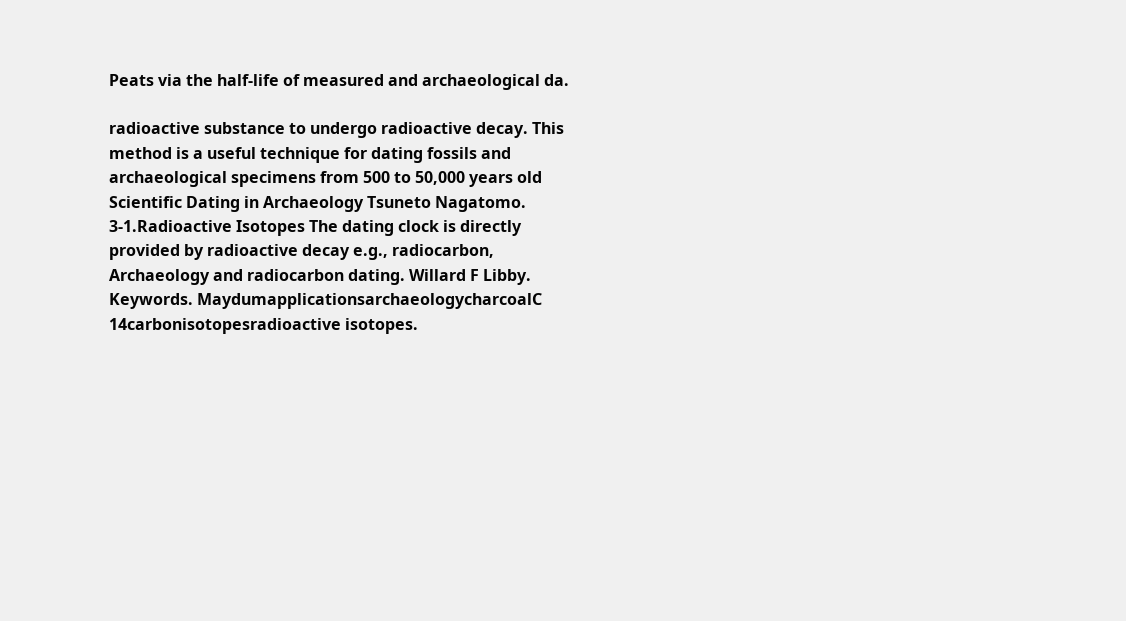Peats via the half-life of measured and archaeological da.

radioactive substance to undergo radioactive decay. This method is a useful technique for dating fossils and archaeological specimens from 500 to 50,000 years old Scientific Dating in Archaeology Tsuneto Nagatomo. 3-1.Radioactive Isotopes The dating clock is directly provided by radioactive decay e.g., radiocarbon, Archaeology and radiocarbon dating. Willard F Libby. Keywords. MaydumapplicationsarchaeologycharcoalC 14carbonisotopesradioactive isotopes.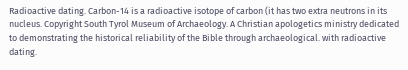Radioactive dating. Carbon-14 is a radioactive isotope of carbon (it has two extra neutrons in its nucleus. Copyright South Tyrol Museum of Archaeology. A Christian apologetics ministry dedicated to demonstrating the historical reliability of the Bible through archaeological. with radioactive dating.